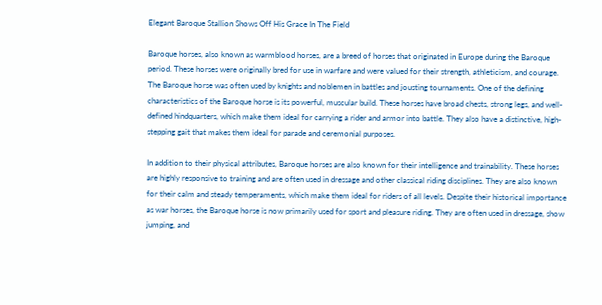Elegant Baroque Stallion Shows Off His Grace In The Field

Baroque horses, also known as warmblood horses, are a breed of horses that originated in Europe during the Baroque period. These horses were originally bred for use in warfare and were valued for their strength, athleticism, and courage. The Baroque horse was often used by knights and noblemen in battles and jousting tournaments. One of the defining characteristics of the Baroque horse is its powerful, muscular build. These horses have broad chests, strong legs, and well-defined hindquarters, which make them ideal for carrying a rider and armor into battle. They also have a distinctive, high-stepping gait that makes them ideal for parade and ceremonial purposes.

In addition to their physical attributes, Baroque horses are also known for their intelligence and trainability. These horses are highly responsive to training and are often used in dressage and other classical riding disciplines. They are also known for their calm and steady temperaments, which make them ideal for riders of all levels. Despite their historical importance as war horses, the Baroque horse is now primarily used for sport and pleasure riding. They are often used in dressage, show jumping, and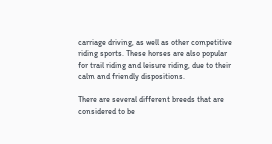carriage driving, as well as other competitive riding sports. These horses are also popular for trail riding and leisure riding, due to their calm and friendly dispositions.

There are several different breeds that are considered to be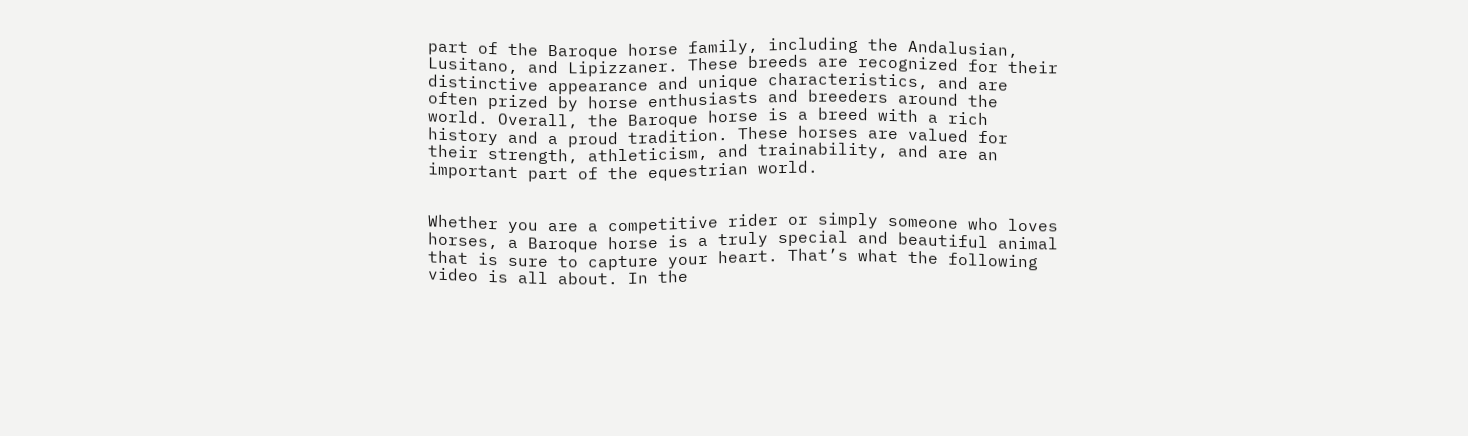part of the Baroque horse family, including the Andalusian, Lusitano, and Lipizzaner. These breeds are recognized for their distinctive appearance and unique characteristics, and are often prized by horse enthusiasts and breeders around the world. Overall, the Baroque horse is a breed with a rich history and a proud tradition. These horses are valued for their strength, athleticism, and trainability, and are an important part of the equestrian world.


Whether you are a competitive rider or simply someone who loves horses, a Baroque horse is a truly special and beautiful animal that is sure to capture your heart. That’s what the following video is all about. In the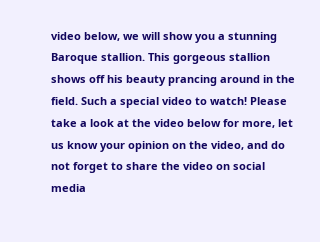video below, we will show you a stunning Baroque stallion. This gorgeous stallion shows off his beauty prancing around in the field. Such a special video to watch! Please take a look at the video below for more, let us know your opinion on the video, and do not forget to share the video on social media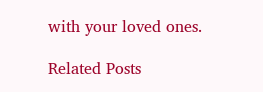with your loved ones.

Related Posts